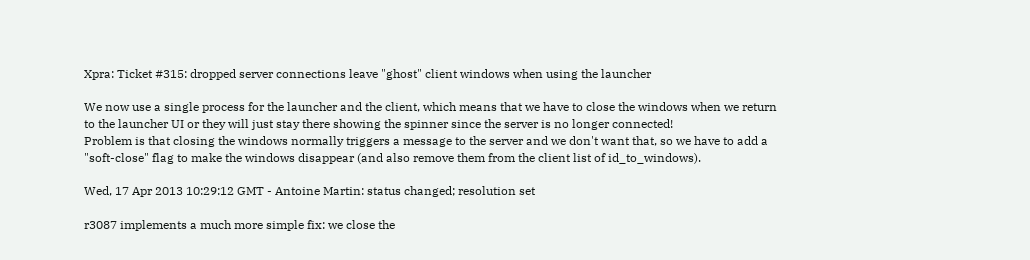Xpra: Ticket #315: dropped server connections leave "ghost" client windows when using the launcher

We now use a single process for the launcher and the client, which means that we have to close the windows when we return to the launcher UI or they will just stay there showing the spinner since the server is no longer connected!
Problem is that closing the windows normally triggers a message to the server and we don't want that, so we have to add a "soft-close" flag to make the windows disappear (and also remove them from the client list of id_to_windows).

Wed, 17 Apr 2013 10:29:12 GMT - Antoine Martin: status changed; resolution set

r3087 implements a much more simple fix: we close the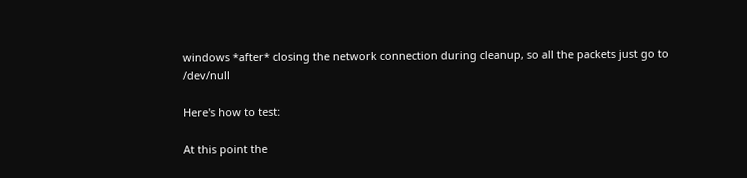windows *after* closing the network connection during cleanup, so all the packets just go to /dev/null

Here's how to test:

At this point the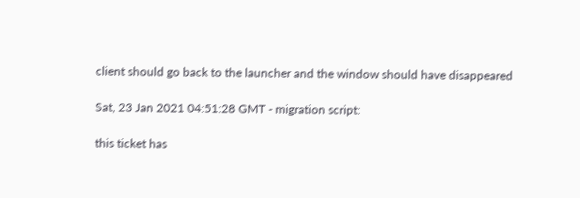client should go back to the launcher and the window should have disappeared

Sat, 23 Jan 2021 04:51:28 GMT - migration script:

this ticket has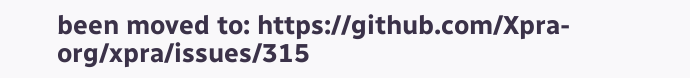been moved to: https://github.com/Xpra-org/xpra/issues/315